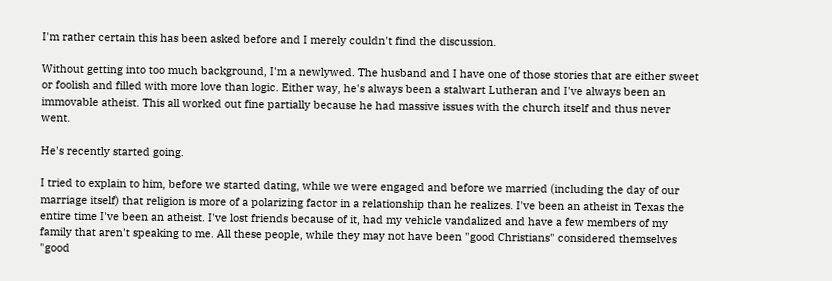I'm rather certain this has been asked before and I merely couldn't find the discussion.

Without getting into too much background, I'm a newlywed. The husband and I have one of those stories that are either sweet or foolish and filled with more love than logic. Either way, he's always been a stalwart Lutheran and I've always been an immovable atheist. This all worked out fine partially because he had massive issues with the church itself and thus never went.

He's recently started going.

I tried to explain to him, before we started dating, while we were engaged and before we married (including the day of our marriage itself) that religion is more of a polarizing factor in a relationship than he realizes. I've been an atheist in Texas the entire time I've been an atheist. I've lost friends because of it, had my vehicle vandalized and have a few members of my family that aren't speaking to me. All these people, while they may not have been "good Christians" considered themselves "good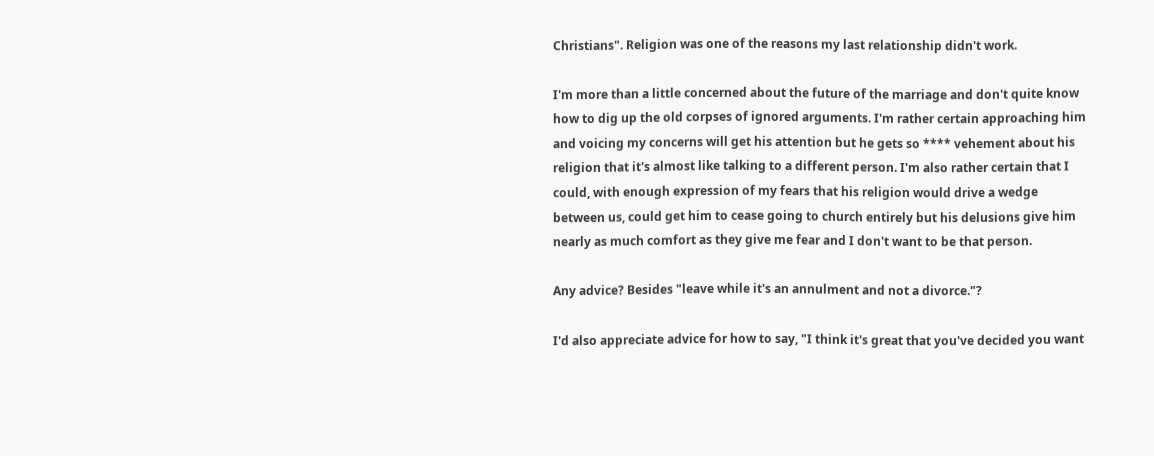Christians". Religion was one of the reasons my last relationship didn't work.

I'm more than a little concerned about the future of the marriage and don't quite know how to dig up the old corpses of ignored arguments. I'm rather certain approaching him and voicing my concerns will get his attention but he gets so **** vehement about his religion that it's almost like talking to a different person. I'm also rather certain that I could, with enough expression of my fears that his religion would drive a wedge between us, could get him to cease going to church entirely but his delusions give him nearly as much comfort as they give me fear and I don't want to be that person.

Any advice? Besides "leave while it's an annulment and not a divorce."?

I'd also appreciate advice for how to say, "I think it's great that you've decided you want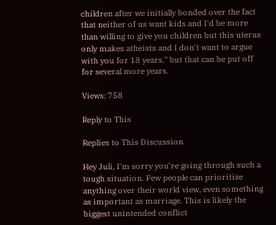children after we initially bonded over the fact that neither of us want kids and I'd be more than willing to give you children but this uterus only makes atheists and I don't want to argue with you for 18 years." but that can be put off for several more years.

Views: 758

Reply to This

Replies to This Discussion

Hey Juli, I'm sorry you're going through such a tough situation. Few people can prioritize anything over their world view, even something as important as marriage. This is likely the biggest unintended conflict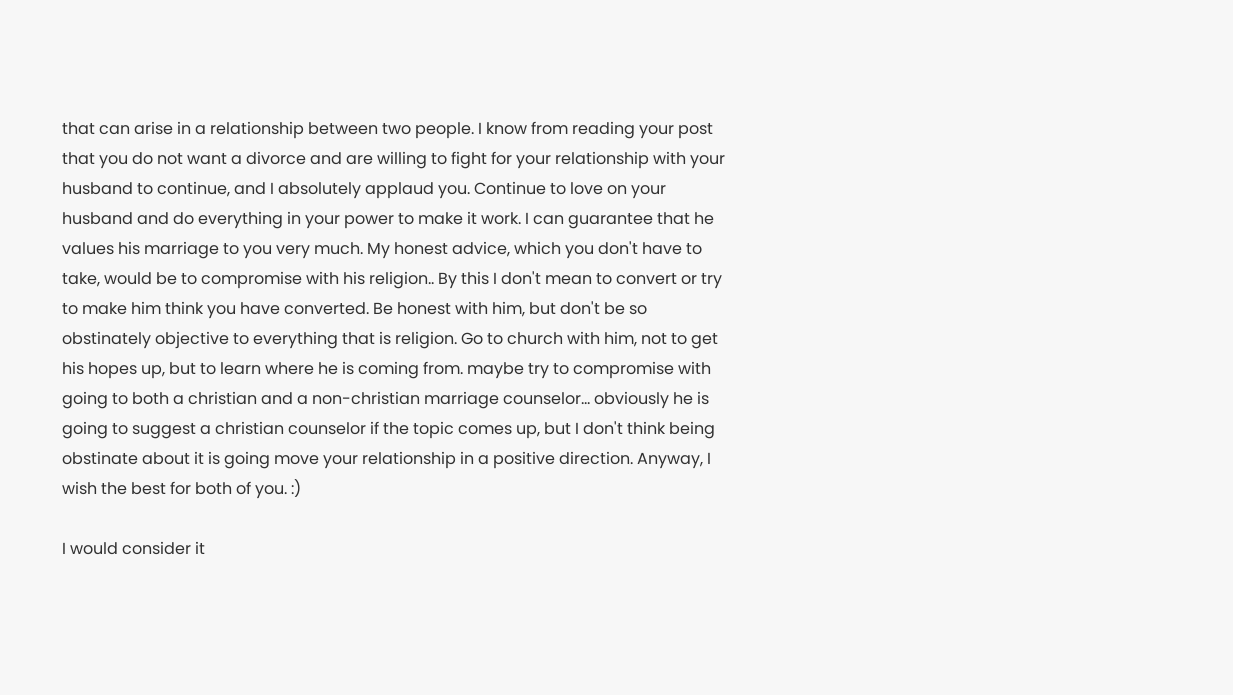that can arise in a relationship between two people. I know from reading your post that you do not want a divorce and are willing to fight for your relationship with your husband to continue, and I absolutely applaud you. Continue to love on your husband and do everything in your power to make it work. I can guarantee that he values his marriage to you very much. My honest advice, which you don't have to take, would be to compromise with his religion.. By this I don't mean to convert or try to make him think you have converted. Be honest with him, but don't be so obstinately objective to everything that is religion. Go to church with him, not to get his hopes up, but to learn where he is coming from. maybe try to compromise with going to both a christian and a non-christian marriage counselor... obviously he is going to suggest a christian counselor if the topic comes up, but I don't think being obstinate about it is going move your relationship in a positive direction. Anyway, I wish the best for both of you. :)

I would consider it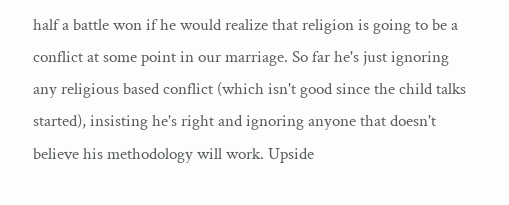half a battle won if he would realize that religion is going to be a conflict at some point in our marriage. So far he's just ignoring any religious based conflict (which isn't good since the child talks started), insisting he's right and ignoring anyone that doesn't believe his methodology will work. Upside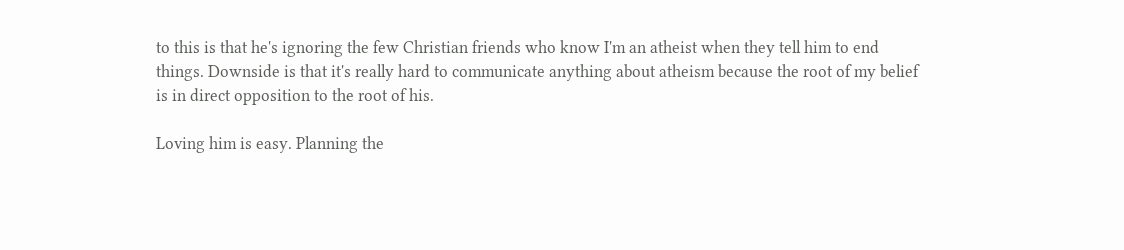to this is that he's ignoring the few Christian friends who know I'm an atheist when they tell him to end things. Downside is that it's really hard to communicate anything about atheism because the root of my belief is in direct opposition to the root of his.

Loving him is easy. Planning the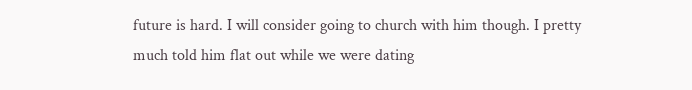future is hard. I will consider going to church with him though. I pretty much told him flat out while we were dating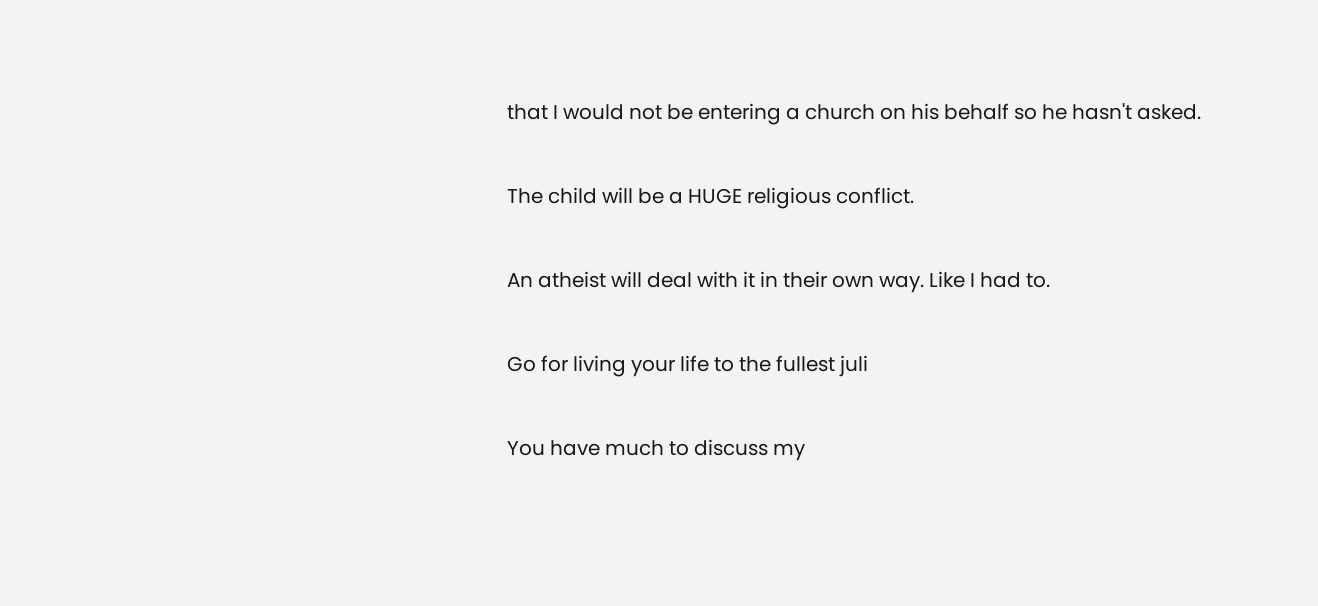that I would not be entering a church on his behalf so he hasn't asked.

The child will be a HUGE religious conflict.

An atheist will deal with it in their own way. Like I had to.

Go for living your life to the fullest juli

You have much to discuss my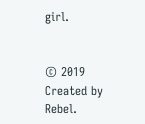girl.


© 2019   Created by Rebel.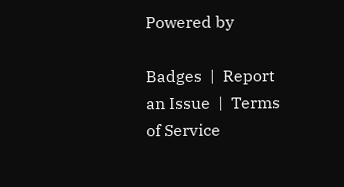Powered by

Badges  |  Report an Issue  |  Terms of Service